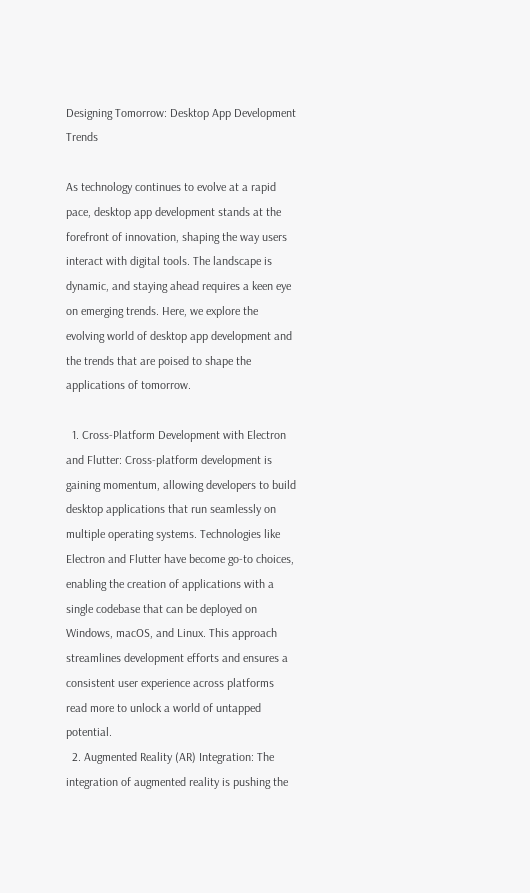Designing Tomorrow: Desktop App Development Trends

As technology continues to evolve at a rapid pace, desktop app development stands at the forefront of innovation, shaping the way users interact with digital tools. The landscape is dynamic, and staying ahead requires a keen eye on emerging trends. Here, we explore the evolving world of desktop app development and the trends that are poised to shape the applications of tomorrow.

  1. Cross-Platform Development with Electron and Flutter: Cross-platform development is gaining momentum, allowing developers to build desktop applications that run seamlessly on multiple operating systems. Technologies like Electron and Flutter have become go-to choices, enabling the creation of applications with a single codebase that can be deployed on Windows, macOS, and Linux. This approach streamlines development efforts and ensures a consistent user experience across platforms read more to unlock a world of untapped potential.
  2. Augmented Reality (AR) Integration: The integration of augmented reality is pushing the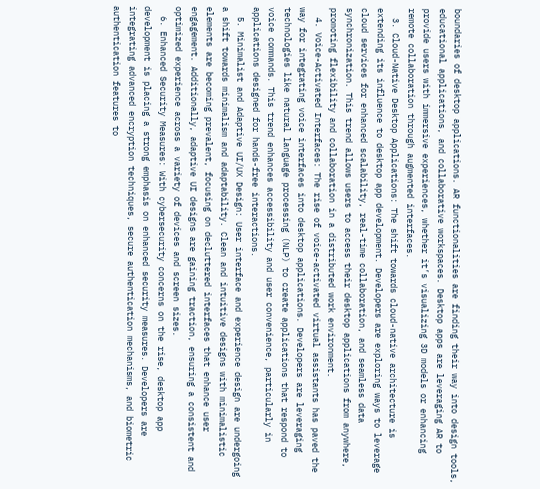boundaries of desktop applications. AR functionalities are finding their way into design tools, educational applications, and collaborative workspaces. Desktop apps are leveraging AR to provide users with immersive experiences, whether it’s visualizing 3D models or enhancing remote collaboration through augmented interfaces.
  3. Cloud-Native Desktop Applications: The shift towards cloud-native architecture is extending its influence to desktop app development. Developers are exploring ways to leverage cloud services for enhanced scalability, real-time collaboration, and seamless data synchronization. This trend allows users to access their desktop applications from anywhere, promoting flexibility and collaboration in a distributed work environment.
  4. Voice-Activated Interfaces: The rise of voice-activated virtual assistants has paved the way for integrating voice interfaces into desktop applications. Developers are leveraging technologies like natural language processing (NLP) to create applications that respond to voice commands. This trend enhances accessibility and user convenience, particularly in applications designed for hands-free interactions.
  5. Minimalist and Adaptive UI/UX Design: User interface and experience design are undergoing a shift towards minimalism and adaptability. Clean and intuitive designs with minimalistic elements are becoming prevalent, focusing on decluttered interfaces that enhance user engagement. Additionally, adaptive UI designs are gaining traction, ensuring a consistent and optimized experience across a variety of devices and screen sizes.
  6. Enhanced Security Measures: With cybersecurity concerns on the rise, desktop app development is placing a strong emphasis on enhanced security measures. Developers are integrating advanced encryption techniques, secure authentication mechanisms, and biometric authentication features to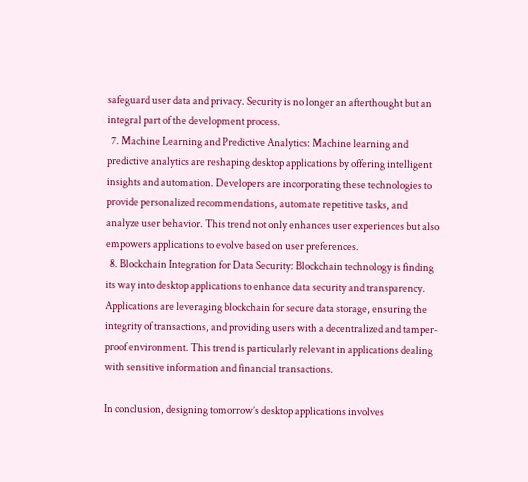safeguard user data and privacy. Security is no longer an afterthought but an integral part of the development process.
  7. Machine Learning and Predictive Analytics: Machine learning and predictive analytics are reshaping desktop applications by offering intelligent insights and automation. Developers are incorporating these technologies to provide personalized recommendations, automate repetitive tasks, and analyze user behavior. This trend not only enhances user experiences but also empowers applications to evolve based on user preferences.
  8. Blockchain Integration for Data Security: Blockchain technology is finding its way into desktop applications to enhance data security and transparency. Applications are leveraging blockchain for secure data storage, ensuring the integrity of transactions, and providing users with a decentralized and tamper-proof environment. This trend is particularly relevant in applications dealing with sensitive information and financial transactions.

In conclusion, designing tomorrow’s desktop applications involves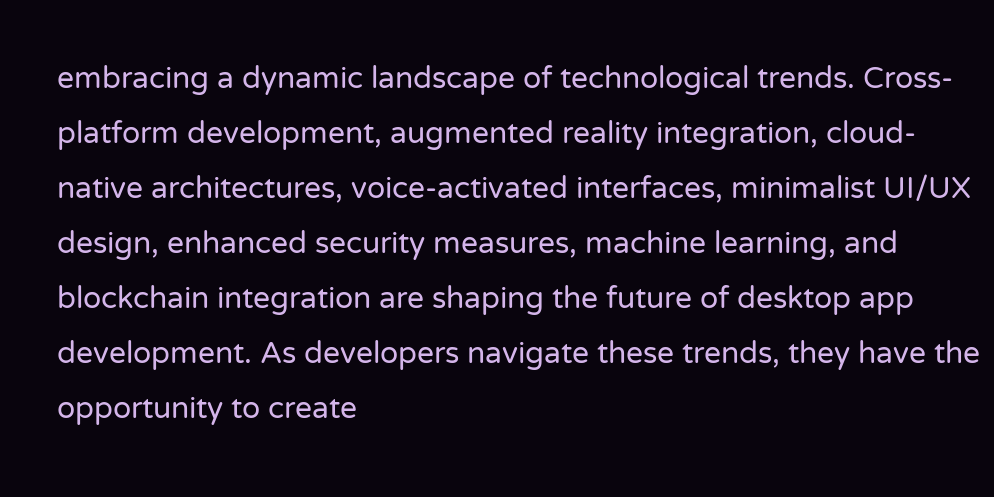embracing a dynamic landscape of technological trends. Cross-platform development, augmented reality integration, cloud-native architectures, voice-activated interfaces, minimalist UI/UX design, enhanced security measures, machine learning, and blockchain integration are shaping the future of desktop app development. As developers navigate these trends, they have the opportunity to create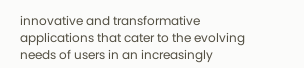innovative and transformative applications that cater to the evolving needs of users in an increasingly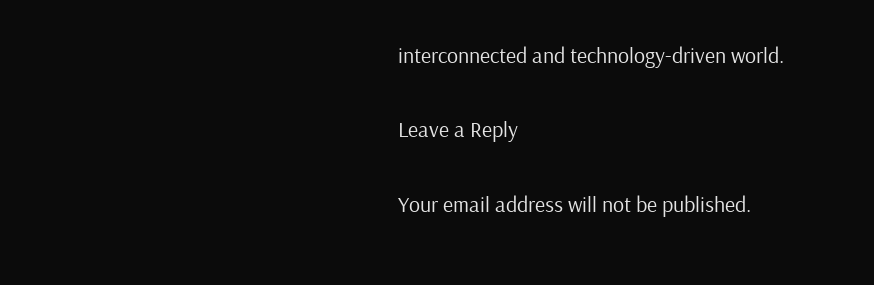interconnected and technology-driven world.

Leave a Reply

Your email address will not be published.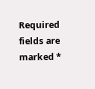Required fields are marked *